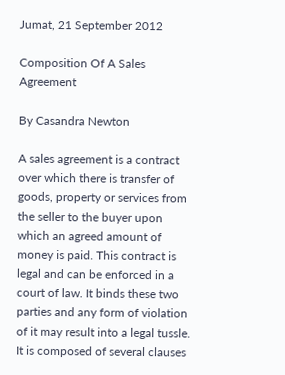Jumat, 21 September 2012

Composition Of A Sales Agreement

By Casandra Newton

A sales agreement is a contract over which there is transfer of goods, property or services from the seller to the buyer upon which an agreed amount of money is paid. This contract is legal and can be enforced in a court of law. It binds these two parties and any form of violation of it may result into a legal tussle. It is composed of several clauses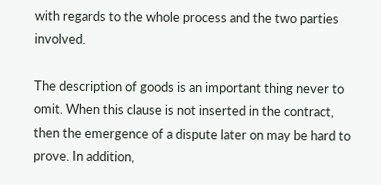with regards to the whole process and the two parties involved.

The description of goods is an important thing never to omit. When this clause is not inserted in the contract, then the emergence of a dispute later on may be hard to prove. In addition,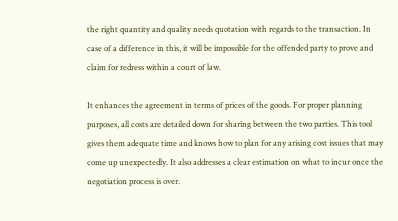the right quantity and quality needs quotation with regards to the transaction. In case of a difference in this, it will be impossible for the offended party to prove and claim for redress within a court of law.

It enhances the agreement in terms of prices of the goods. For proper planning purposes, all costs are detailed down for sharing between the two parties. This tool gives them adequate time and knows how to plan for any arising cost issues that may come up unexpectedly. It also addresses a clear estimation on what to incur once the negotiation process is over.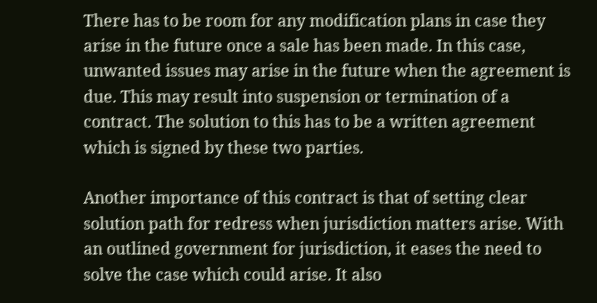There has to be room for any modification plans in case they arise in the future once a sale has been made. In this case, unwanted issues may arise in the future when the agreement is due. This may result into suspension or termination of a contract. The solution to this has to be a written agreement which is signed by these two parties.

Another importance of this contract is that of setting clear solution path for redress when jurisdiction matters arise. With an outlined government for jurisdiction, it eases the need to solve the case which could arise. It also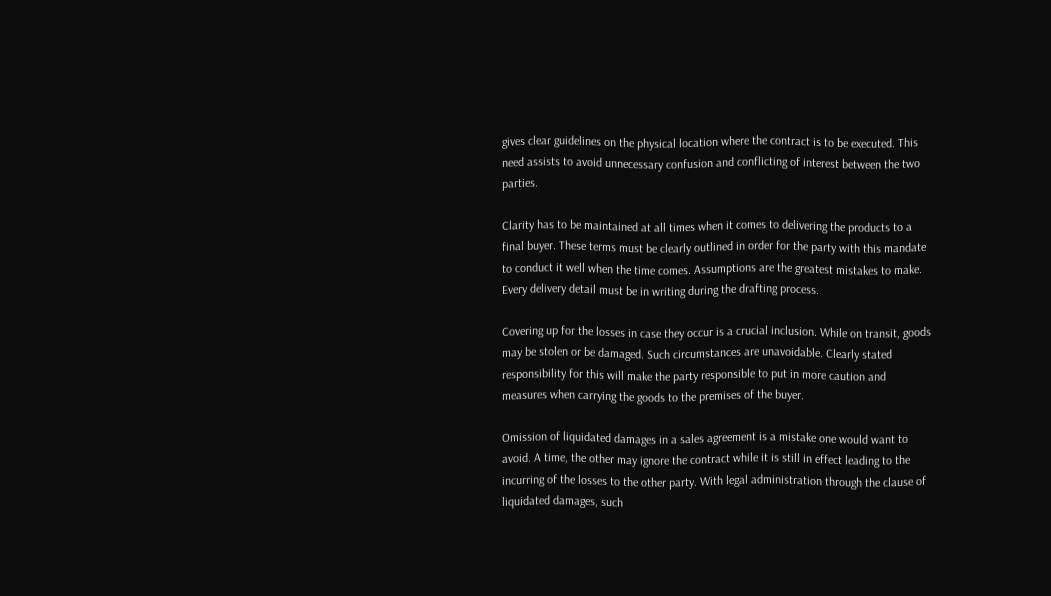gives clear guidelines on the physical location where the contract is to be executed. This need assists to avoid unnecessary confusion and conflicting of interest between the two parties.

Clarity has to be maintained at all times when it comes to delivering the products to a final buyer. These terms must be clearly outlined in order for the party with this mandate to conduct it well when the time comes. Assumptions are the greatest mistakes to make. Every delivery detail must be in writing during the drafting process.

Covering up for the losses in case they occur is a crucial inclusion. While on transit, goods may be stolen or be damaged. Such circumstances are unavoidable. Clearly stated responsibility for this will make the party responsible to put in more caution and measures when carrying the goods to the premises of the buyer.

Omission of liquidated damages in a sales agreement is a mistake one would want to avoid. A time, the other may ignore the contract while it is still in effect leading to the incurring of the losses to the other party. With legal administration through the clause of liquidated damages, such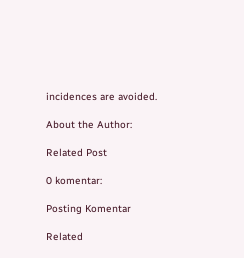incidences are avoided.

About the Author:

Related Post

0 komentar:

Posting Komentar

Related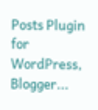Posts Plugin for WordPress, Blogger...